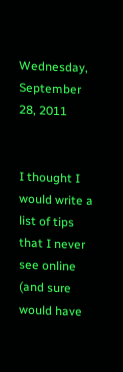Wednesday, September 28, 2011


I thought I would write a list of tips that I never see online (and sure would have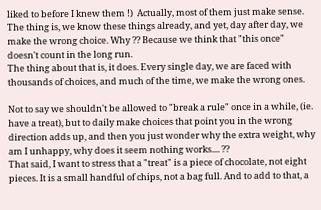liked to before I knew them !)  Actually, most of them just make sense. The thing is, we know these things already, and yet, day after day, we make the wrong choice. Why ?? Because we think that "this once" doesn't count in the long run.
The thing about that is, it does. Every single day, we are faced with thousands of choices, and much of the time, we make the wrong ones.

Not to say we shouldn't be allowed to "break a rule" once in a while, (ie. have a treat), but to daily make choices that point you in the wrong direction adds up, and then you just wonder why the extra weight, why am I unhappy, why does it seem nothing works.... ??
That said, I want to stress that a "treat" is a piece of chocolate, not eight pieces. It is a small handful of chips, not a bag full. And to add to that, a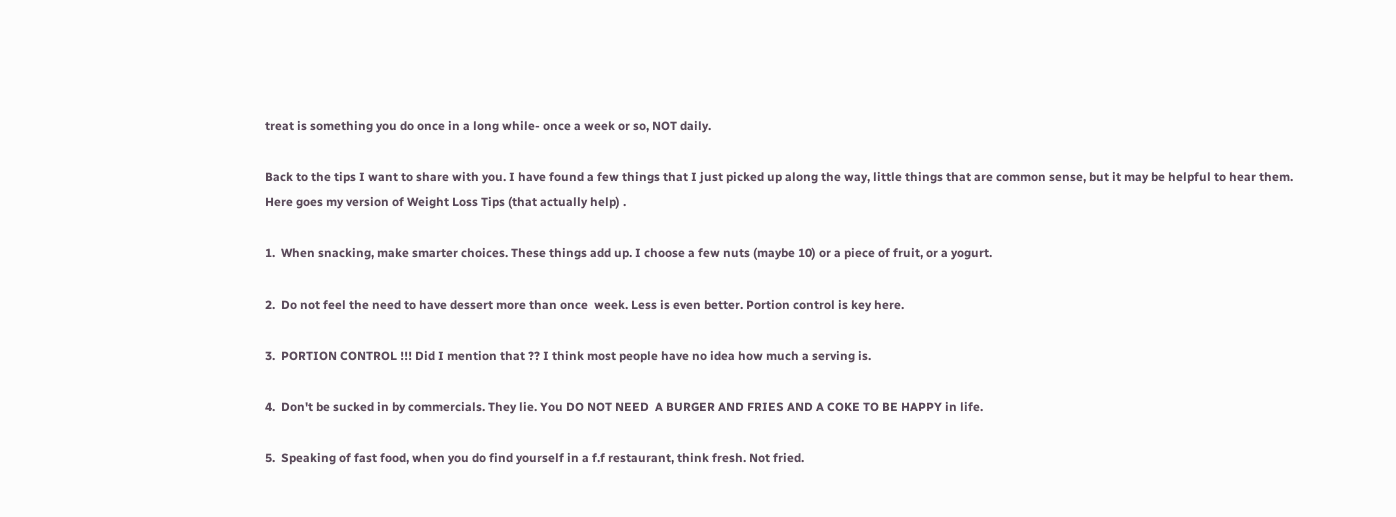treat is something you do once in a long while- once a week or so, NOT daily.

Back to the tips I want to share with you. I have found a few things that I just picked up along the way, little things that are common sense, but it may be helpful to hear them.
Here goes my version of Weight Loss Tips (that actually help) .

1.  When snacking, make smarter choices. These things add up. I choose a few nuts (maybe 10) or a piece of fruit, or a yogurt.

2.  Do not feel the need to have dessert more than once  week. Less is even better. Portion control is key here.

3.  PORTION CONTROL !!! Did I mention that ?? I think most people have no idea how much a serving is.

4.  Don't be sucked in by commercials. They lie. You DO NOT NEED  A BURGER AND FRIES AND A COKE TO BE HAPPY in life.

5.  Speaking of fast food, when you do find yourself in a f.f restaurant, think fresh. Not fried.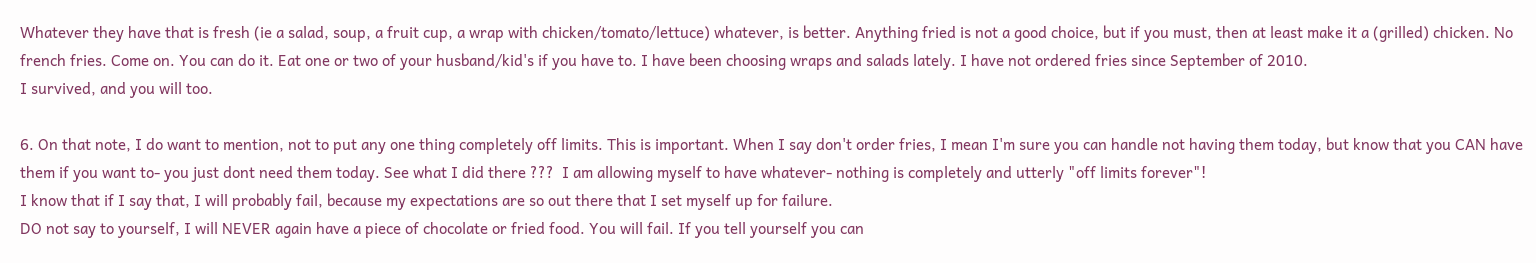Whatever they have that is fresh (ie a salad, soup, a fruit cup, a wrap with chicken/tomato/lettuce) whatever, is better. Anything fried is not a good choice, but if you must, then at least make it a (grilled) chicken. No french fries. Come on. You can do it. Eat one or two of your husband/kid's if you have to. I have been choosing wraps and salads lately. I have not ordered fries since September of 2010.
I survived, and you will too.

6. On that note, I do want to mention, not to put any one thing completely off limits. This is important. When I say don't order fries, I mean I'm sure you can handle not having them today, but know that you CAN have them if you want to- you just dont need them today. See what I did there ???  I am allowing myself to have whatever- nothing is completely and utterly "off limits forever"!
I know that if I say that, I will probably fail, because my expectations are so out there that I set myself up for failure.
DO not say to yourself, I will NEVER again have a piece of chocolate or fried food. You will fail. If you tell yourself you can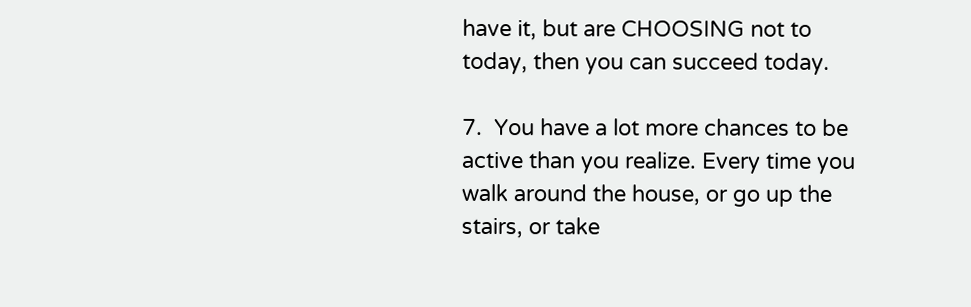have it, but are CHOOSING not to today, then you can succeed today.

7.  You have a lot more chances to be active than you realize. Every time you walk around the house, or go up the stairs, or take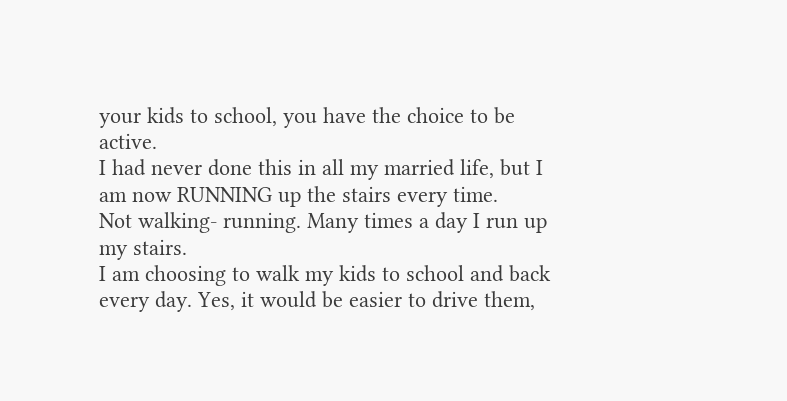your kids to school, you have the choice to be active.
I had never done this in all my married life, but I am now RUNNING up the stairs every time.
Not walking- running. Many times a day I run up my stairs.
I am choosing to walk my kids to school and back every day. Yes, it would be easier to drive them,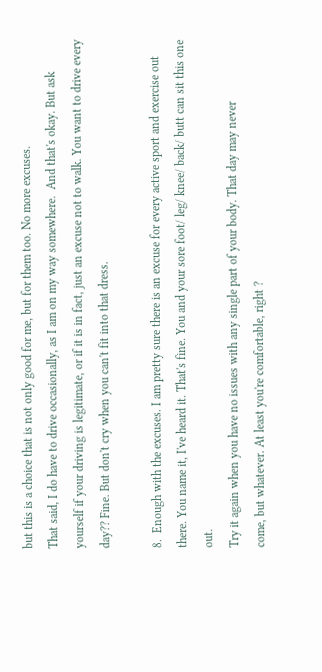but this is a choice that is not only good for me, but for them too. No more excuses.
That said, I do have to drive occasionally, as I am on my way somewhere.  And that's okay. But ask yourself if your driving is legitimate, or if it is in fact, just an excuse not to walk. You want to drive every day?? Fine. But don't cry when you can't fit into that dress.

8.  Enough with the excuses. I am pretty sure there is an excuse for every active sport and exercise out there. You name it, I've heard it. That's fine. You and your sore foot/ leg/ knee/ back/ butt can sit this one out.
Try it again when you have no issues with any single part of your body. That day may never
come, but whatever. At least you're comfortable, right ?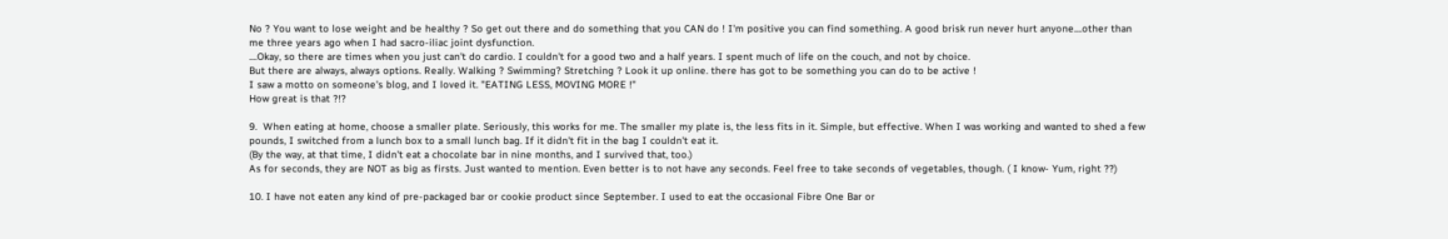No ? You want to lose weight and be healthy ? So get out there and do something that you CAN do ! I'm positive you can find something. A good brisk run never hurt anyone....other than me three years ago when I had sacro-iliac joint dysfunction.
....Okay, so there are times when you just can't do cardio. I couldn't for a good two and a half years. I spent much of life on the couch, and not by choice.
But there are always, always options. Really. Walking ? Swimming? Stretching ? Look it up online. there has got to be something you can do to be active !
I saw a motto on someone's blog, and I loved it. "EATING LESS, MOVING MORE !"
How great is that ?!?

9.  When eating at home, choose a smaller plate. Seriously, this works for me. The smaller my plate is, the less fits in it. Simple, but effective. When I was working and wanted to shed a few pounds, I switched from a lunch box to a small lunch bag. If it didn't fit in the bag I couldn't eat it.
(By the way, at that time, I didn't eat a chocolate bar in nine months, and I survived that, too.)
As for seconds, they are NOT as big as firsts. Just wanted to mention. Even better is to not have any seconds. Feel free to take seconds of vegetables, though. ( I know- Yum, right ??)

10. I have not eaten any kind of pre-packaged bar or cookie product since September. I used to eat the occasional Fibre One Bar or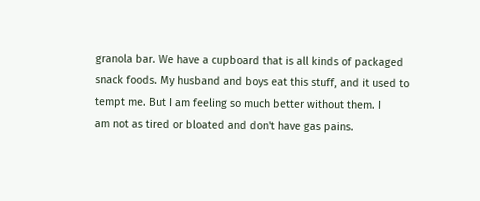granola bar. We have a cupboard that is all kinds of packaged snack foods. My husband and boys eat this stuff, and it used to tempt me. But I am feeling so much better without them. I
am not as tired or bloated and don't have gas pains.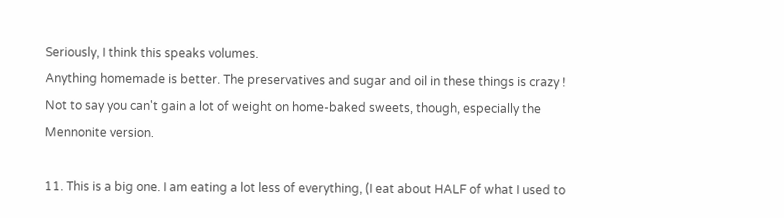Seriously, I think this speaks volumes.
Anything homemade is better. The preservatives and sugar and oil in these things is crazy ! Not to say you can't gain a lot of weight on home-baked sweets, though, especially the Mennonite version.

11. This is a big one. I am eating a lot less of everything, (I eat about HALF of what I used to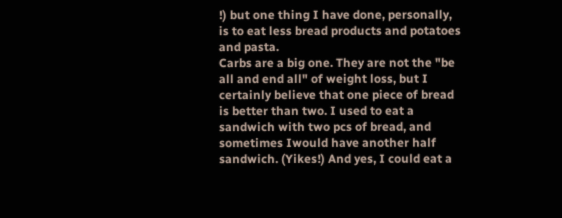!) but one thing I have done, personally, is to eat less bread products and potatoes and pasta.
Carbs are a big one. They are not the "be all and end all" of weight loss, but I certainly believe that one piece of bread is better than two. I used to eat a sandwich with two pcs of bread, and sometimes Iwould have another half sandwich. (Yikes!) And yes, I could eat a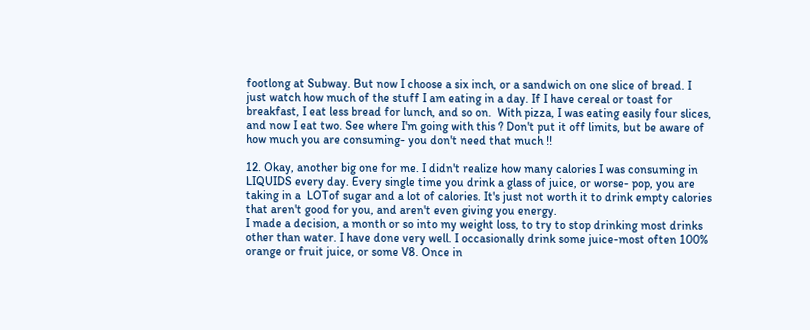footlong at Subway. But now I choose a six inch, or a sandwich on one slice of bread. I just watch how much of the stuff I am eating in a day. If I have cereal or toast for breakfast, I eat less bread for lunch, and so on.  With pizza, I was eating easily four slices, and now I eat two. See where I'm going with this ? Don't put it off limits, but be aware of how much you are consuming- you don't need that much !!

12. Okay, another big one for me. I didn't realize how many calories I was consuming in LIQUIDS every day. Every single time you drink a glass of juice, or worse- pop, you are taking in a  LOTof sugar and a lot of calories. It's just not worth it to drink empty calories that aren't good for you, and aren't even giving you energy.
I made a decision, a month or so into my weight loss, to try to stop drinking most drinks other than water. I have done very well. I occasionally drink some juice-most often 100% orange or fruit juice, or some V8. Once in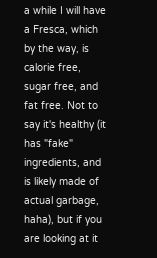a while I will have a Fresca, which by the way, is calorie free, sugar free, and fat free. Not to say it's healthy (it has "fake" ingredients, and is likely made of actual garbage, haha), but if you are looking at it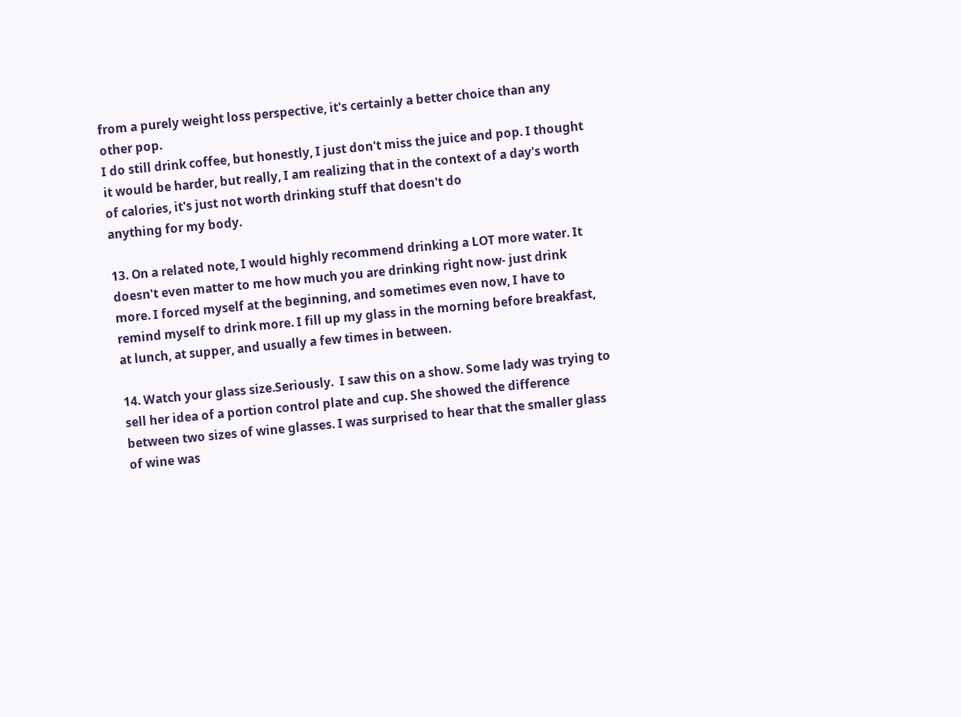from a purely weight loss perspective, it's certainly a better choice than any other pop.
I do still drink coffee, but honestly, I just don't miss the juice and pop. I thought it would be harder, but really, I am realizing that in the context of a day's worth of calories, it's just not worth drinking stuff that doesn't do
anything for my body.

13. On a related note, I would highly recommend drinking a LOT more water. It doesn't even matter to me how much you are drinking right now- just drink more. I forced myself at the beginning, and sometimes even now, I have to remind myself to drink more. I fill up my glass in the morning before breakfast, at lunch, at supper, and usually a few times in between.

14. Watch your glass size.Seriously.  I saw this on a show. Some lady was trying to sell her idea of a portion control plate and cup. She showed the difference between two sizes of wine glasses. I was surprised to hear that the smaller glass of wine was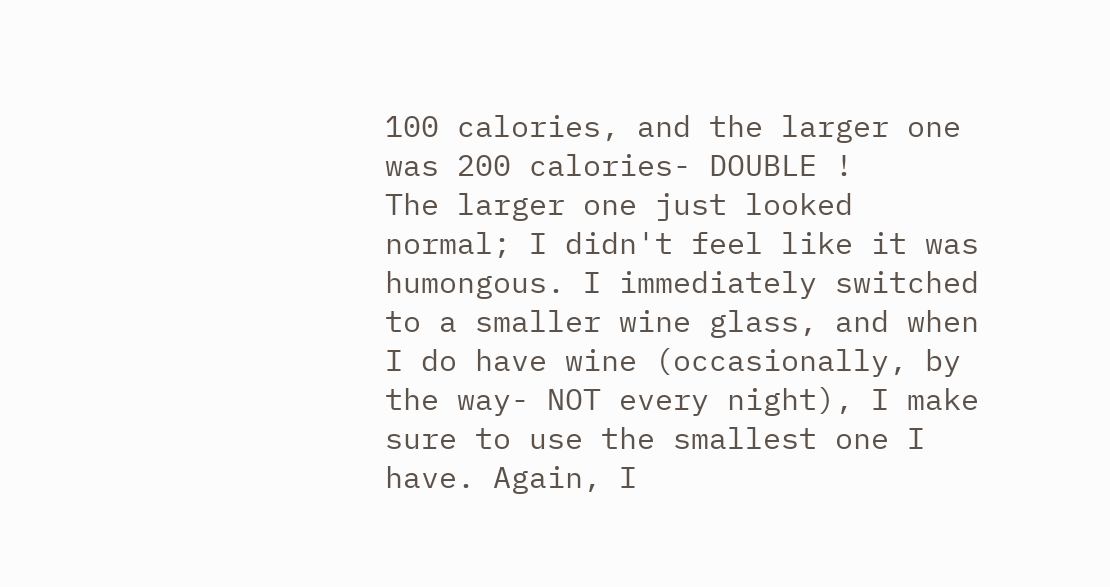100 calories, and the larger one was 200 calories- DOUBLE !
The larger one just looked normal; I didn't feel like it was humongous. I immediately switched to a smaller wine glass, and when I do have wine (occasionally, by the way- NOT every night), I make sure to use the smallest one I have. Again, I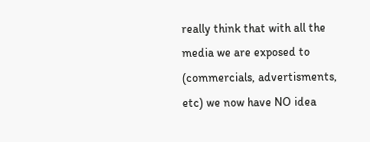really think that with all the media we are exposed to (commercials, advertisments, etc) we now have NO idea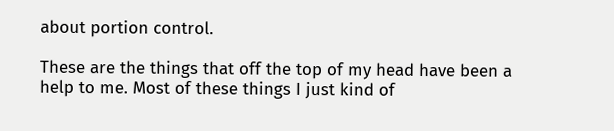about portion control.

These are the things that off the top of my head have been a help to me. Most of these things I just kind of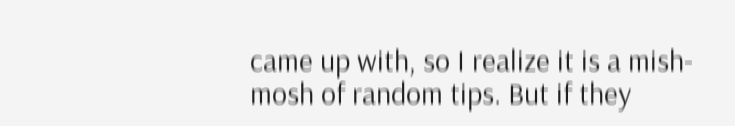came up with, so I realize it is a mish-mosh of random tips. But if they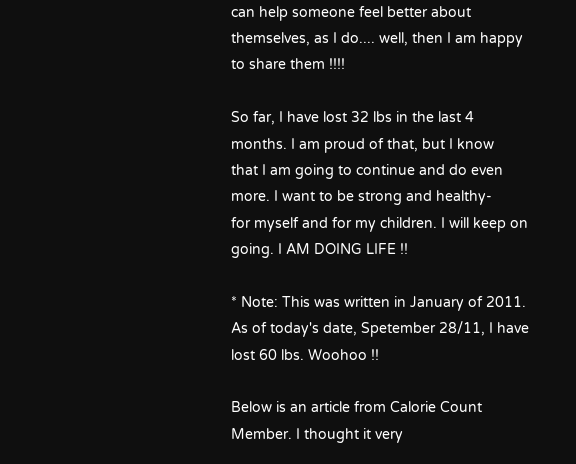can help someone feel better about themselves, as I do.... well, then I am happy to share them !!!!

So far, I have lost 32 lbs in the last 4 months. I am proud of that, but I know
that I am going to continue and do even more. I want to be strong and healthy-
for myself and for my children. I will keep on going. I AM DOING LIFE !!

* Note: This was written in January of 2011. As of today's date, Spetember 28/11, I have lost 60 lbs. Woohoo !!

Below is an article from Calorie Count Member. I thought it very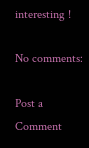interesting !

No comments:

Post a Comment